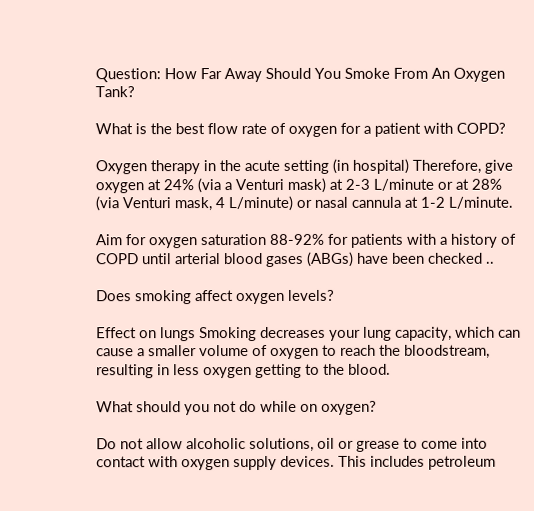Question: How Far Away Should You Smoke From An Oxygen Tank?

What is the best flow rate of oxygen for a patient with COPD?

Oxygen therapy in the acute setting (in hospital) Therefore, give oxygen at 24% (via a Venturi mask) at 2-3 L/minute or at 28% (via Venturi mask, 4 L/minute) or nasal cannula at 1-2 L/minute.

Aim for oxygen saturation 88-92% for patients with a history of COPD until arterial blood gases (ABGs) have been checked ..

Does smoking affect oxygen levels?

Effect on lungs Smoking decreases your lung capacity, which can cause a smaller volume of oxygen to reach the bloodstream, resulting in less oxygen getting to the blood.

What should you not do while on oxygen?

Do not allow alcoholic solutions, oil or grease to come into contact with oxygen supply devices. This includes petroleum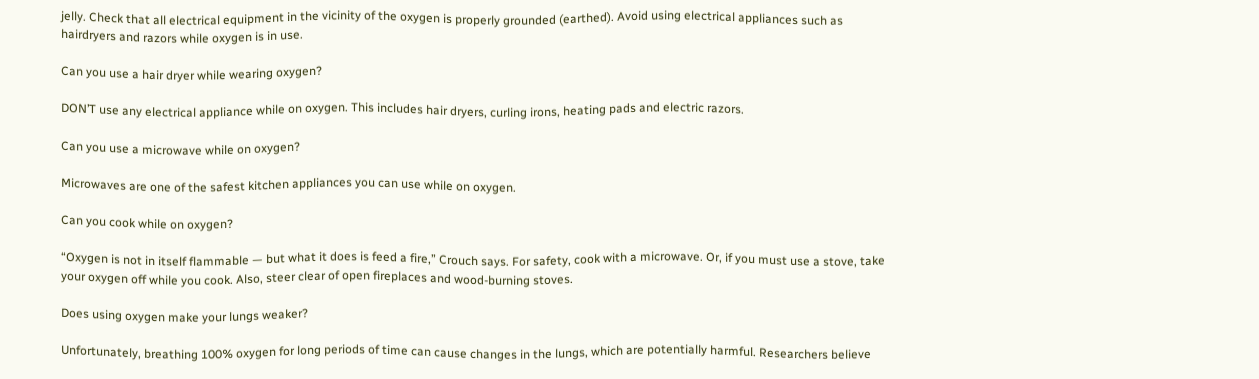jelly. Check that all electrical equipment in the vicinity of the oxygen is properly grounded (earthed). Avoid using electrical appliances such as hairdryers and razors while oxygen is in use.

Can you use a hair dryer while wearing oxygen?

DON’T use any electrical appliance while on oxygen. This includes hair dryers, curling irons, heating pads and electric razors.

Can you use a microwave while on oxygen?

Microwaves are one of the safest kitchen appliances you can use while on oxygen.

Can you cook while on oxygen?

“Oxygen is not in itself flammable — but what it does is feed a fire,” Crouch says. For safety, cook with a microwave. Or, if you must use a stove, take your oxygen off while you cook. Also, steer clear of open fireplaces and wood-burning stoves.

Does using oxygen make your lungs weaker?

Unfortunately, breathing 100% oxygen for long periods of time can cause changes in the lungs, which are potentially harmful. Researchers believe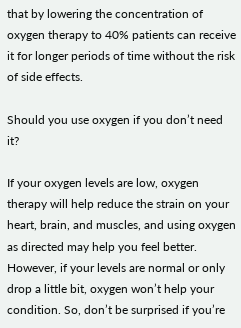that by lowering the concentration of oxygen therapy to 40% patients can receive it for longer periods of time without the risk of side effects.

Should you use oxygen if you don’t need it?

If your oxygen levels are low, oxygen therapy will help reduce the strain on your heart, brain, and muscles, and using oxygen as directed may help you feel better. However, if your levels are normal or only drop a little bit, oxygen won’t help your condition. So, don’t be surprised if you’re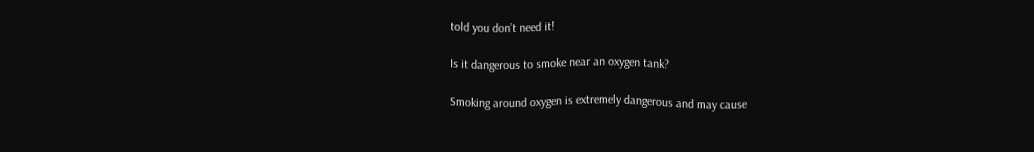told you don’t need it!

Is it dangerous to smoke near an oxygen tank?

Smoking around oxygen is extremely dangerous and may cause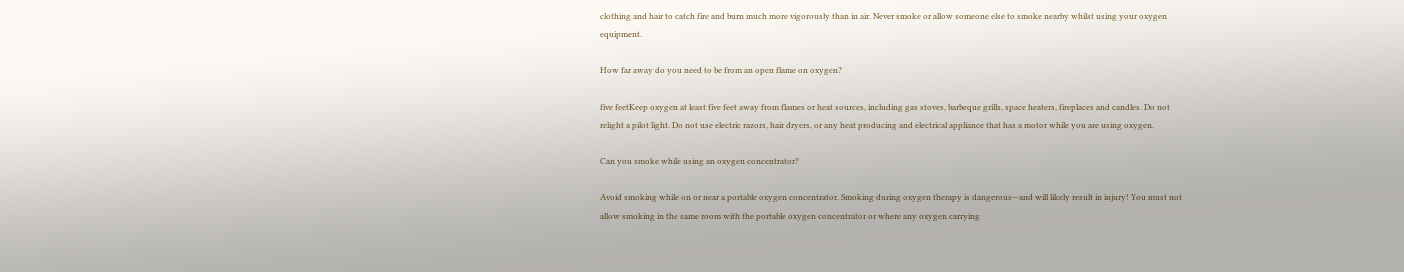clothing and hair to catch fire and burn much more vigorously than in air. Never smoke or allow someone else to smoke nearby whilst using your oxygen equipment.

How far away do you need to be from an open flame on oxygen?

five feetKeep oxygen at least five feet away from flames or heat sources, including gas stoves, barbeque grills, space heaters, fireplaces and candles. Do not relight a pilot light. Do not use electric razors, hair dryers, or any heat producing and electrical appliance that has a motor while you are using oxygen.

Can you smoke while using an oxygen concentrator?

Avoid smoking while on or near a portable oxygen concentrator. Smoking during oxygen therapy is dangerous—and will likely result in injury! You must not allow smoking in the same room with the portable oxygen concentrator or where any oxygen carrying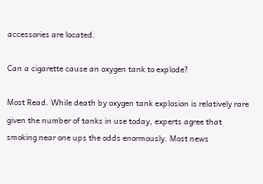accessories are located.

Can a cigarette cause an oxygen tank to explode?

Most Read. While death by oxygen tank explosion is relatively rare given the number of tanks in use today, experts agree that smoking near one ups the odds enormously. Most news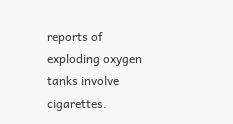reports of exploding oxygen tanks involve cigarettes.